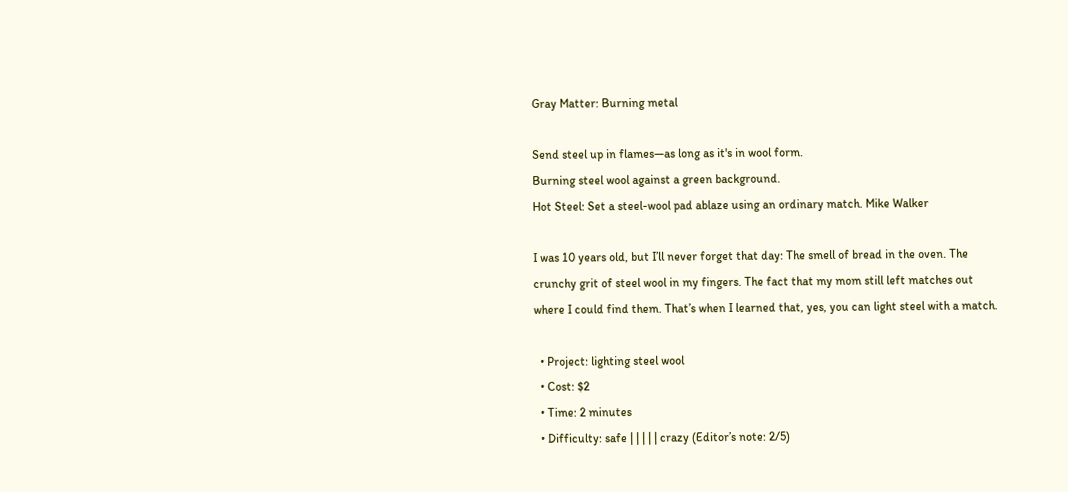Gray Matter: Burning metal

Send steel up in flames—as long as it's in wool form.
Burning steel wool against a green background.
Hot Steel: Set a steel-wool pad ablaze using an ordinary match. Mike Walker

I was 10 years old, but I’ll never forget that day: The smell of bread in the oven. The crunchy grit of steel wool in my fingers. The fact that my mom still left matches out where I could find them. That’s when I learned that, yes, you can light steel with a match.

  • Project: lighting steel wool
  • Cost: $2
  • Time: 2 minutes
  • Difficulty: safe | | | | | crazy (Editor’s note: 2/5)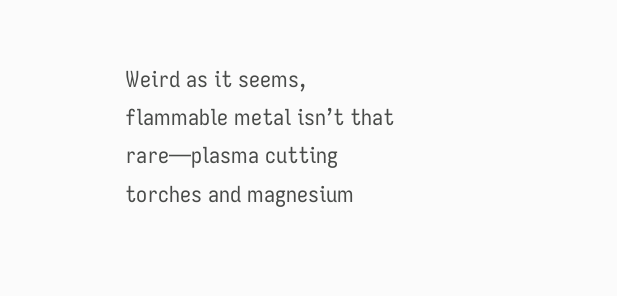Weird as it seems, flammable metal isn’t that rare—plasma cutting torches and magnesium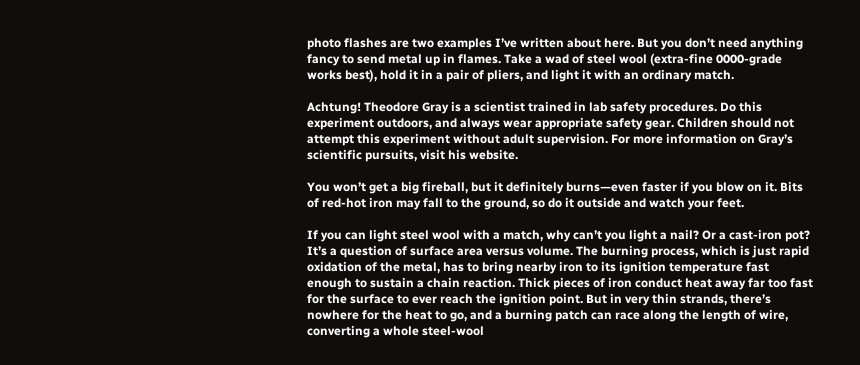photo flashes are two examples I’ve written about here. But you don’t need anything fancy to send metal up in flames. Take a wad of steel wool (extra-fine 0000-grade works best), hold it in a pair of pliers, and light it with an ordinary match.

Achtung! Theodore Gray is a scientist trained in lab safety procedures. Do this experiment outdoors, and always wear appropriate safety gear. Children should not attempt this experiment without adult supervision. For more information on Gray’s scientific pursuits, visit his website.

You won’t get a big fireball, but it definitely burns—even faster if you blow on it. Bits of red-hot iron may fall to the ground, so do it outside and watch your feet.

If you can light steel wool with a match, why can’t you light a nail? Or a cast-iron pot? It’s a question of surface area versus volume. The burning process, which is just rapid oxidation of the metal, has to bring nearby iron to its ignition temperature fast enough to sustain a chain reaction. Thick pieces of iron conduct heat away far too fast for the surface to ever reach the ignition point. But in very thin strands, there’s nowhere for the heat to go, and a burning patch can race along the length of wire, converting a whole steel-wool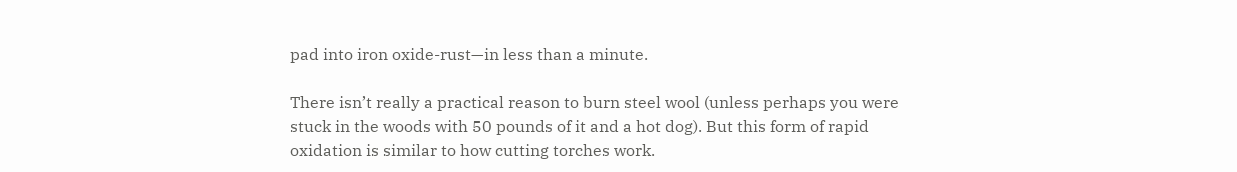pad into iron oxide-rust—in less than a minute.

There isn’t really a practical reason to burn steel wool (unless perhaps you were stuck in the woods with 50 pounds of it and a hot dog). But this form of rapid oxidation is similar to how cutting torches work.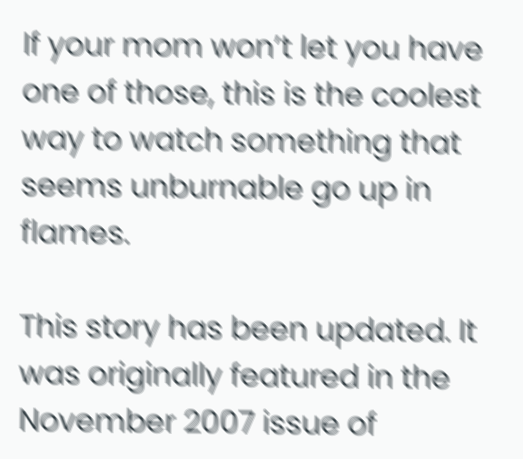If your mom won’t let you have one of those, this is the coolest way to watch something that seems unburnable go up in flames.

This story has been updated. It was originally featured in the November 2007 issue of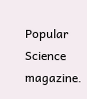Popular Science magazine.